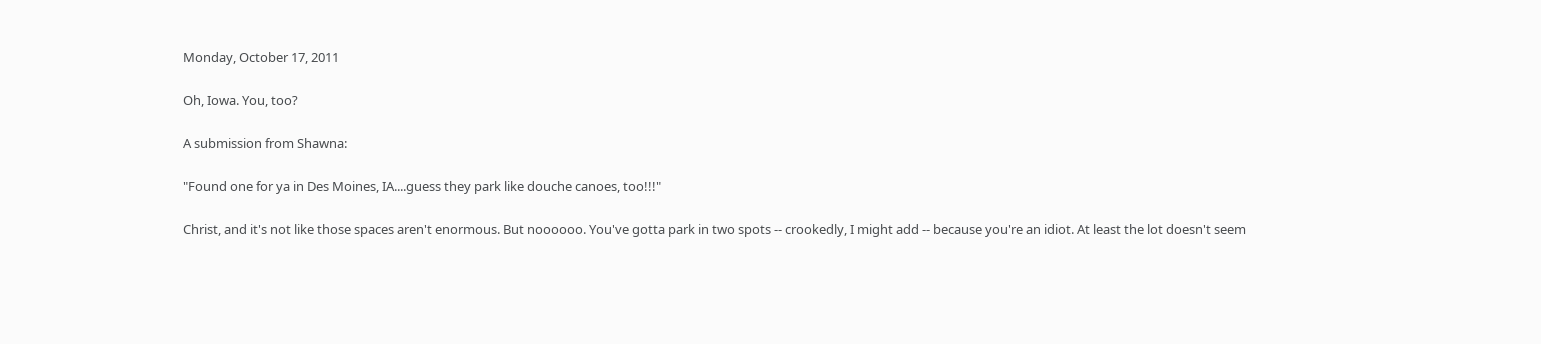Monday, October 17, 2011

Oh, Iowa. You, too?

A submission from Shawna:

"Found one for ya in Des Moines, IA....guess they park like douche canoes, too!!!"

Christ, and it's not like those spaces aren't enormous. But noooooo. You've gotta park in two spots -- crookedly, I might add -- because you're an idiot. At least the lot doesn't seem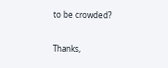to be crowded?

Thanks,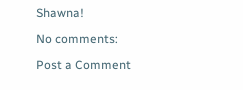Shawna!

No comments:

Post a Comment